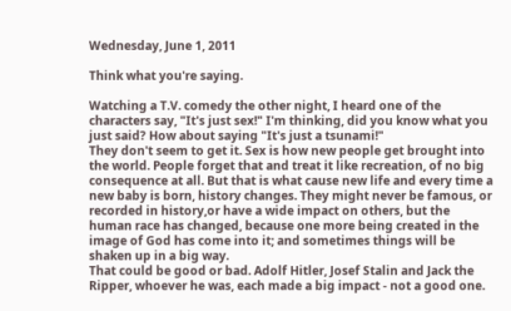Wednesday, June 1, 2011

Think what you're saying.

Watching a T.V. comedy the other night, I heard one of the characters say, "It's just sex!" I'm thinking, did you know what you just said? How about saying "It's just a tsunami!"
They don't seem to get it. Sex is how new people get brought into the world. People forget that and treat it like recreation, of no big consequence at all. But that is what cause new life and every time a new baby is born, history changes. They might never be famous, or recorded in history,or have a wide impact on others, but the human race has changed, because one more being created in the image of God has come into it; and sometimes things will be shaken up in a big way.
That could be good or bad. Adolf Hitler, Josef Stalin and Jack the Ripper, whoever he was, each made a big impact - not a good one.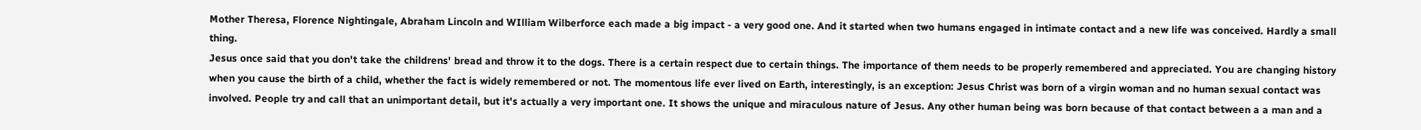Mother Theresa, Florence Nightingale, Abraham Lincoln and WIlliam Wilberforce each made a big impact - a very good one. And it started when two humans engaged in intimate contact and a new life was conceived. Hardly a small thing.
Jesus once said that you don't take the childrens' bread and throw it to the dogs. There is a certain respect due to certain things. The importance of them needs to be properly remembered and appreciated. You are changing history when you cause the birth of a child, whether the fact is widely remembered or not. The momentous life ever lived on Earth, interestingly, is an exception: Jesus Christ was born of a virgin woman and no human sexual contact was involved. People try and call that an unimportant detail, but it's actually a very important one. It shows the unique and miraculous nature of Jesus. Any other human being was born because of that contact between a a man and a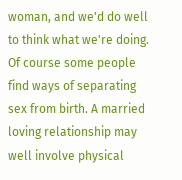woman, and we'd do well to think what we're doing.
Of course some people find ways of separating sex from birth. A married loving relationship may well involve physical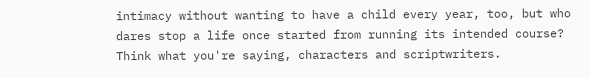intimacy without wanting to have a child every year, too, but who dares stop a life once started from running its intended course?
Think what you're saying, characters and scriptwriters.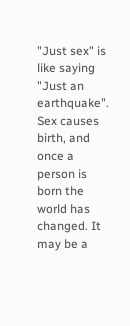"Just sex" is like saying "Just an earthquake". Sex causes birth, and once a person is born the world has changed. It may be a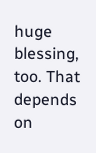huge blessing, too. That depends on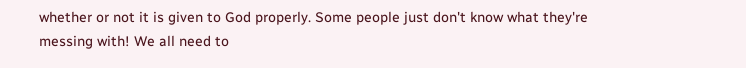whether or not it is given to God properly. Some people just don't know what they're messing with! We all need to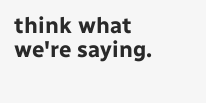think what we're saying.